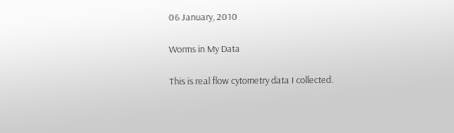06 January, 2010

Worms in My Data

This is real flow cytometry data I collected.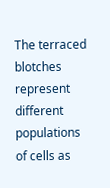The terraced blotches represent different populations of cells as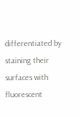differentiated by staining their surfaces with fluorescent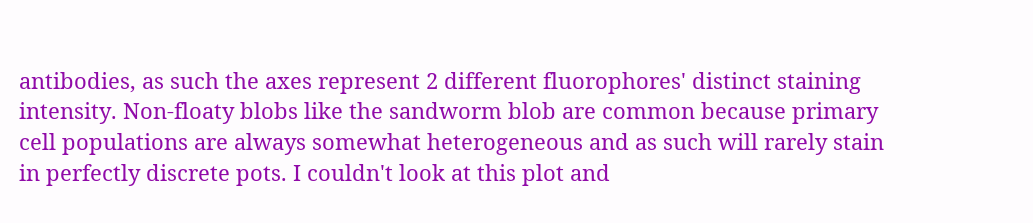antibodies, as such the axes represent 2 different fluorophores' distinct staining intensity. Non-floaty blobs like the sandworm blob are common because primary cell populations are always somewhat heterogeneous and as such will rarely stain in perfectly discrete pots. I couldn't look at this plot and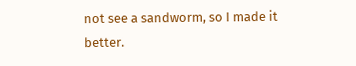not see a sandworm, so I made it better.